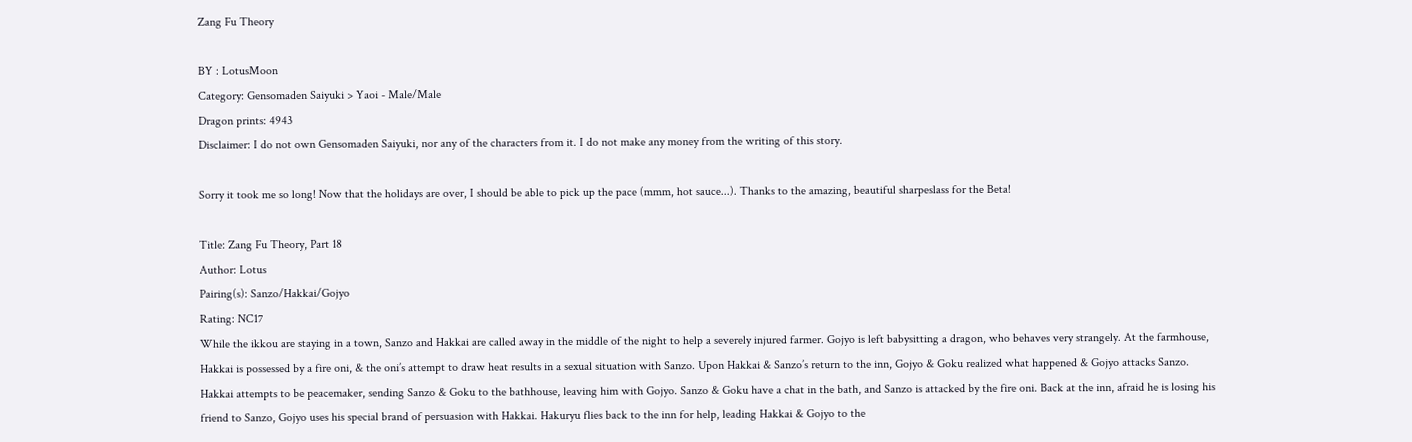Zang Fu Theory

BY : LotusMoon
Category: Gensomaden Saiyuki > Yaoi - Male/Male
Dragon prints: 4943
Disclaimer: I do not own Gensomaden Saiyuki, nor any of the characters from it. I do not make any money from the writing of this story.

Sorry it took me so long! Now that the holidays are over, I should be able to pick up the pace (mmm, hot sauce...). Thanks to the amazing, beautiful sharpeslass for the Beta!

Title: Zang Fu Theory, Part 18
Author: Lotus
Pairing(s): Sanzo/Hakkai/Gojyo
Rating: NC17
While the ikkou are staying in a town, Sanzo and Hakkai are called away in the middle of the night to help a severely injured farmer. Gojyo is left babysitting a dragon, who behaves very strangely. At the farmhouse, Hakkai is possessed by a fire oni, & the oni’s attempt to draw heat results in a sexual situation with Sanzo. Upon Hakkai & Sanzo’s return to the inn, Gojyo & Goku realized what happened & Gojyo attacks Sanzo. Hakkai attempts to be peacemaker, sending Sanzo & Goku to the bathhouse, leaving him with Gojyo. Sanzo & Goku have a chat in the bath, and Sanzo is attacked by the fire oni. Back at the inn, afraid he is losing his friend to Sanzo, Gojyo uses his special brand of persuasion with Hakkai. Hakuryu flies back to the inn for help, leading Hakkai & Gojyo to the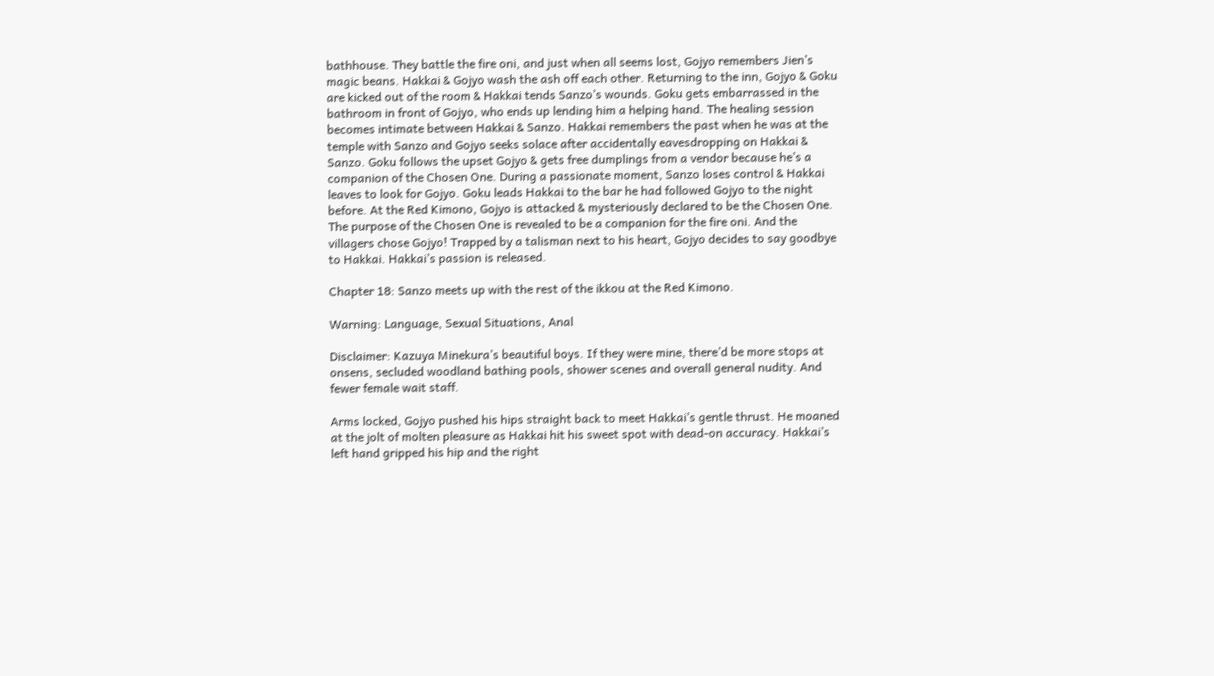bathhouse. They battle the fire oni, and just when all seems lost, Gojyo remembers Jien’s magic beans. Hakkai & Gojyo wash the ash off each other. Returning to the inn, Gojyo & Goku are kicked out of the room & Hakkai tends Sanzo’s wounds. Goku gets embarrassed in the bathroom in front of Gojyo, who ends up lending him a helping hand. The healing session becomes intimate between Hakkai & Sanzo. Hakkai remembers the past when he was at the temple with Sanzo and Gojyo seeks solace after accidentally eavesdropping on Hakkai & Sanzo. Goku follows the upset Gojyo & gets free dumplings from a vendor because he’s a companion of the Chosen One. During a passionate moment, Sanzo loses control & Hakkai leaves to look for Gojyo. Goku leads Hakkai to the bar he had followed Gojyo to the night before. At the Red Kimono, Gojyo is attacked & mysteriously declared to be the Chosen One. The purpose of the Chosen One is revealed to be a companion for the fire oni. And the villagers chose Gojyo! Trapped by a talisman next to his heart, Gojyo decides to say goodbye to Hakkai. Hakkai’s passion is released.

Chapter 18: Sanzo meets up with the rest of the ikkou at the Red Kimono.

Warning: Language, Sexual Situations, Anal

Disclaimer: Kazuya Minekura’s beautiful boys. If they were mine, there’d be more stops at onsens, secluded woodland bathing pools, shower scenes and overall general nudity. And fewer female wait staff.

Arms locked, Gojyo pushed his hips straight back to meet Hakkai’s gentle thrust. He moaned at the jolt of molten pleasure as Hakkai hit his sweet spot with dead-on accuracy. Hakkai’s left hand gripped his hip and the right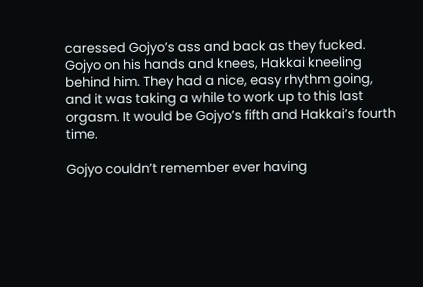caressed Gojyo’s ass and back as they fucked. Gojyo on his hands and knees, Hakkai kneeling behind him. They had a nice, easy rhythm going, and it was taking a while to work up to this last orgasm. It would be Gojyo’s fifth and Hakkai’s fourth time.

Gojyo couldn’t remember ever having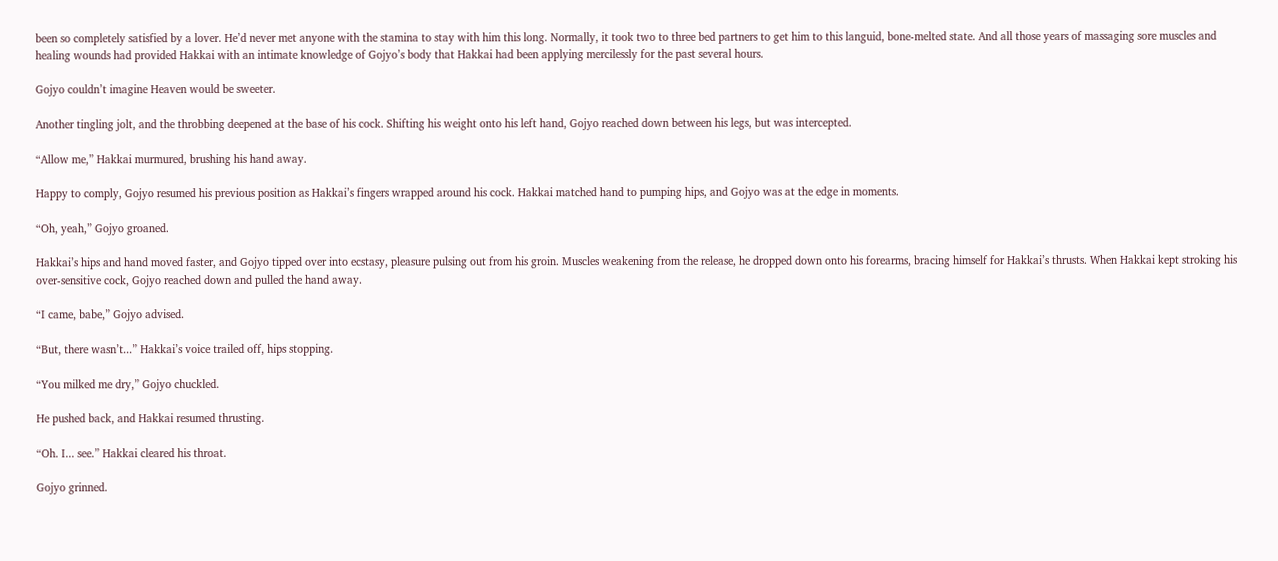been so completely satisfied by a lover. He’d never met anyone with the stamina to stay with him this long. Normally, it took two to three bed partners to get him to this languid, bone-melted state. And all those years of massaging sore muscles and healing wounds had provided Hakkai with an intimate knowledge of Gojyo’s body that Hakkai had been applying mercilessly for the past several hours.

Gojyo couldn’t imagine Heaven would be sweeter.

Another tingling jolt, and the throbbing deepened at the base of his cock. Shifting his weight onto his left hand, Gojyo reached down between his legs, but was intercepted.

“Allow me,” Hakkai murmured, brushing his hand away.

Happy to comply, Gojyo resumed his previous position as Hakkai’s fingers wrapped around his cock. Hakkai matched hand to pumping hips, and Gojyo was at the edge in moments.

“Oh, yeah,” Gojyo groaned.

Hakkai’s hips and hand moved faster, and Gojyo tipped over into ecstasy, pleasure pulsing out from his groin. Muscles weakening from the release, he dropped down onto his forearms, bracing himself for Hakkai’s thrusts. When Hakkai kept stroking his over-sensitive cock, Gojyo reached down and pulled the hand away.

“I came, babe,” Gojyo advised.

“But, there wasn’t...” Hakkai’s voice trailed off, hips stopping.

“You milked me dry,” Gojyo chuckled.

He pushed back, and Hakkai resumed thrusting.

“Oh. I... see.” Hakkai cleared his throat.

Gojyo grinned.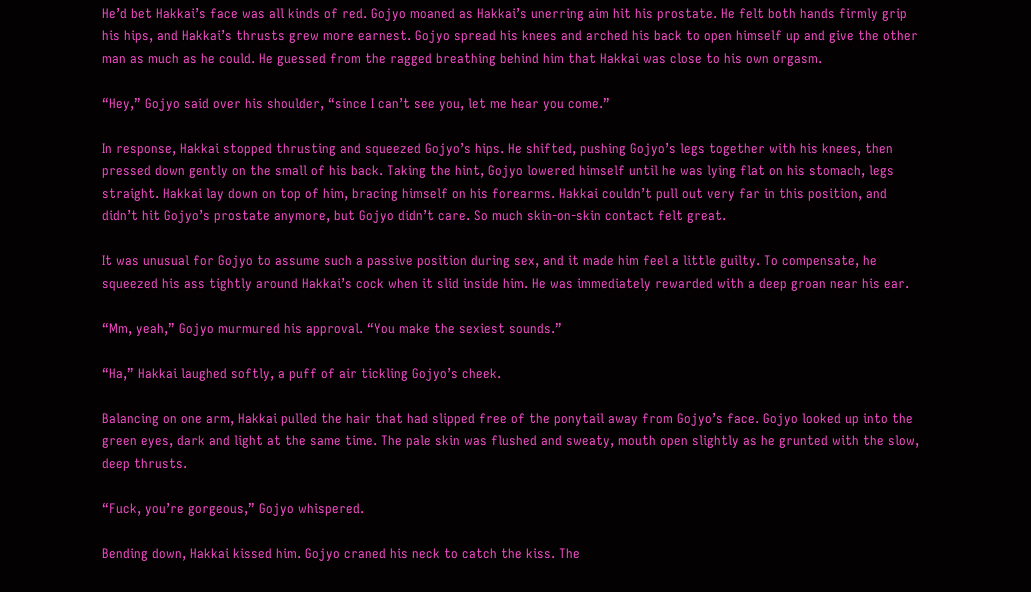He’d bet Hakkai’s face was all kinds of red. Gojyo moaned as Hakkai’s unerring aim hit his prostate. He felt both hands firmly grip his hips, and Hakkai’s thrusts grew more earnest. Gojyo spread his knees and arched his back to open himself up and give the other man as much as he could. He guessed from the ragged breathing behind him that Hakkai was close to his own orgasm.

“Hey,” Gojyo said over his shoulder, “since I can’t see you, let me hear you come.”

In response, Hakkai stopped thrusting and squeezed Gojyo’s hips. He shifted, pushing Gojyo’s legs together with his knees, then pressed down gently on the small of his back. Taking the hint, Gojyo lowered himself until he was lying flat on his stomach, legs straight. Hakkai lay down on top of him, bracing himself on his forearms. Hakkai couldn’t pull out very far in this position, and didn’t hit Gojyo’s prostate anymore, but Gojyo didn’t care. So much skin-on-skin contact felt great.

It was unusual for Gojyo to assume such a passive position during sex, and it made him feel a little guilty. To compensate, he squeezed his ass tightly around Hakkai’s cock when it slid inside him. He was immediately rewarded with a deep groan near his ear.

“Mm, yeah,” Gojyo murmured his approval. “You make the sexiest sounds.”

“Ha,” Hakkai laughed softly, a puff of air tickling Gojyo’s cheek.

Balancing on one arm, Hakkai pulled the hair that had slipped free of the ponytail away from Gojyo’s face. Gojyo looked up into the green eyes, dark and light at the same time. The pale skin was flushed and sweaty, mouth open slightly as he grunted with the slow, deep thrusts.

“Fuck, you’re gorgeous,” Gojyo whispered.

Bending down, Hakkai kissed him. Gojyo craned his neck to catch the kiss. The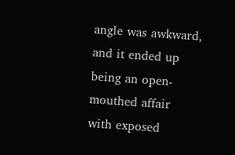angle was awkward, and it ended up being an open-mouthed affair with exposed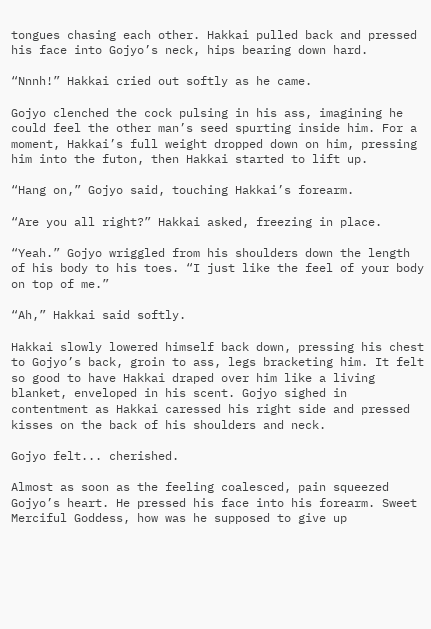tongues chasing each other. Hakkai pulled back and pressed his face into Gojyo’s neck, hips bearing down hard.

“Nnnh!” Hakkai cried out softly as he came.

Gojyo clenched the cock pulsing in his ass, imagining he could feel the other man’s seed spurting inside him. For a moment, Hakkai’s full weight dropped down on him, pressing him into the futon, then Hakkai started to lift up.

“Hang on,” Gojyo said, touching Hakkai’s forearm.

“Are you all right?” Hakkai asked, freezing in place.

“Yeah.” Gojyo wriggled from his shoulders down the length of his body to his toes. “I just like the feel of your body on top of me.”

“Ah,” Hakkai said softly.

Hakkai slowly lowered himself back down, pressing his chest to Gojyo’s back, groin to ass, legs bracketing him. It felt so good to have Hakkai draped over him like a living blanket, enveloped in his scent. Gojyo sighed in contentment as Hakkai caressed his right side and pressed kisses on the back of his shoulders and neck.

Gojyo felt... cherished.

Almost as soon as the feeling coalesced, pain squeezed Gojyo’s heart. He pressed his face into his forearm. Sweet Merciful Goddess, how was he supposed to give up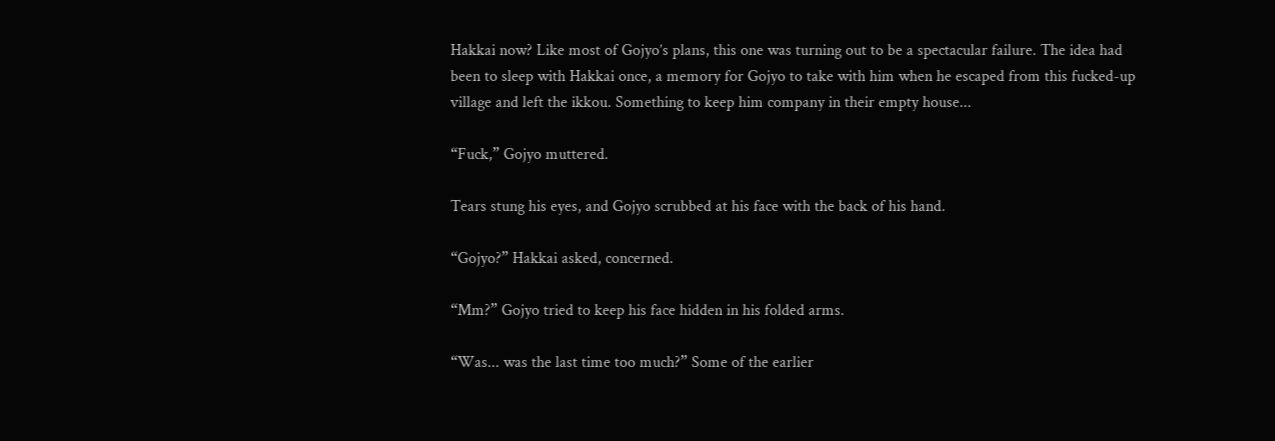Hakkai now? Like most of Gojyo’s plans, this one was turning out to be a spectacular failure. The idea had been to sleep with Hakkai once, a memory for Gojyo to take with him when he escaped from this fucked-up village and left the ikkou. Something to keep him company in their empty house...

“Fuck,” Gojyo muttered.

Tears stung his eyes, and Gojyo scrubbed at his face with the back of his hand.

“Gojyo?” Hakkai asked, concerned.

“Mm?” Gojyo tried to keep his face hidden in his folded arms.

“Was... was the last time too much?” Some of the earlier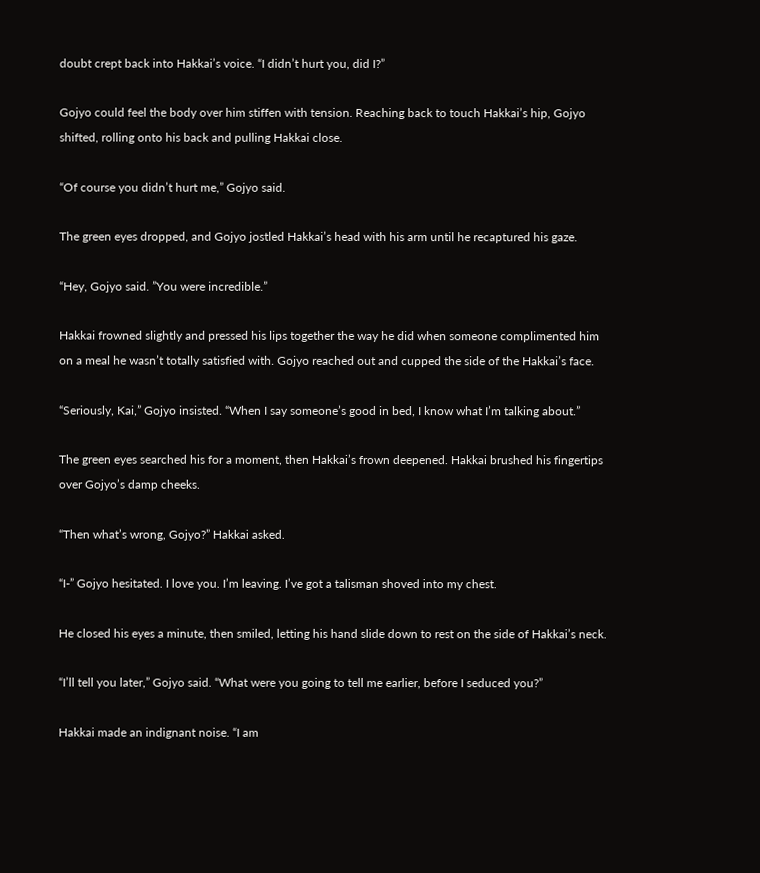doubt crept back into Hakkai’s voice. “I didn’t hurt you, did I?”

Gojyo could feel the body over him stiffen with tension. Reaching back to touch Hakkai’s hip, Gojyo shifted, rolling onto his back and pulling Hakkai close.

“Of course you didn’t hurt me,” Gojyo said.

The green eyes dropped, and Gojyo jostled Hakkai’s head with his arm until he recaptured his gaze.

“Hey, Gojyo said. ”You were incredible.”

Hakkai frowned slightly and pressed his lips together the way he did when someone complimented him on a meal he wasn’t totally satisfied with. Gojyo reached out and cupped the side of the Hakkai’s face.

“Seriously, Kai,” Gojyo insisted. “When I say someone’s good in bed, I know what I’m talking about.”

The green eyes searched his for a moment, then Hakkai’s frown deepened. Hakkai brushed his fingertips over Gojyo’s damp cheeks.

“Then what’s wrong, Gojyo?” Hakkai asked.

“I-” Gojyo hesitated. I love you. I’m leaving. I’ve got a talisman shoved into my chest.

He closed his eyes a minute, then smiled, letting his hand slide down to rest on the side of Hakkai’s neck.

“I’ll tell you later,” Gojyo said. “What were you going to tell me earlier, before I seduced you?”

Hakkai made an indignant noise. “I am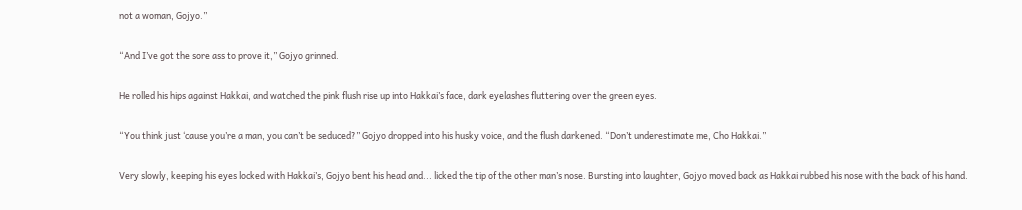not a woman, Gojyo.”

“And I’ve got the sore ass to prove it,” Gojyo grinned.

He rolled his hips against Hakkai, and watched the pink flush rise up into Hakkai’s face, dark eyelashes fluttering over the green eyes.

“You think just ‘cause you’re a man, you can’t be seduced?” Gojyo dropped into his husky voice, and the flush darkened. “Don’t underestimate me, Cho Hakkai.”

Very slowly, keeping his eyes locked with Hakkai’s, Gojyo bent his head and... licked the tip of the other man’s nose. Bursting into laughter, Gojyo moved back as Hakkai rubbed his nose with the back of his hand.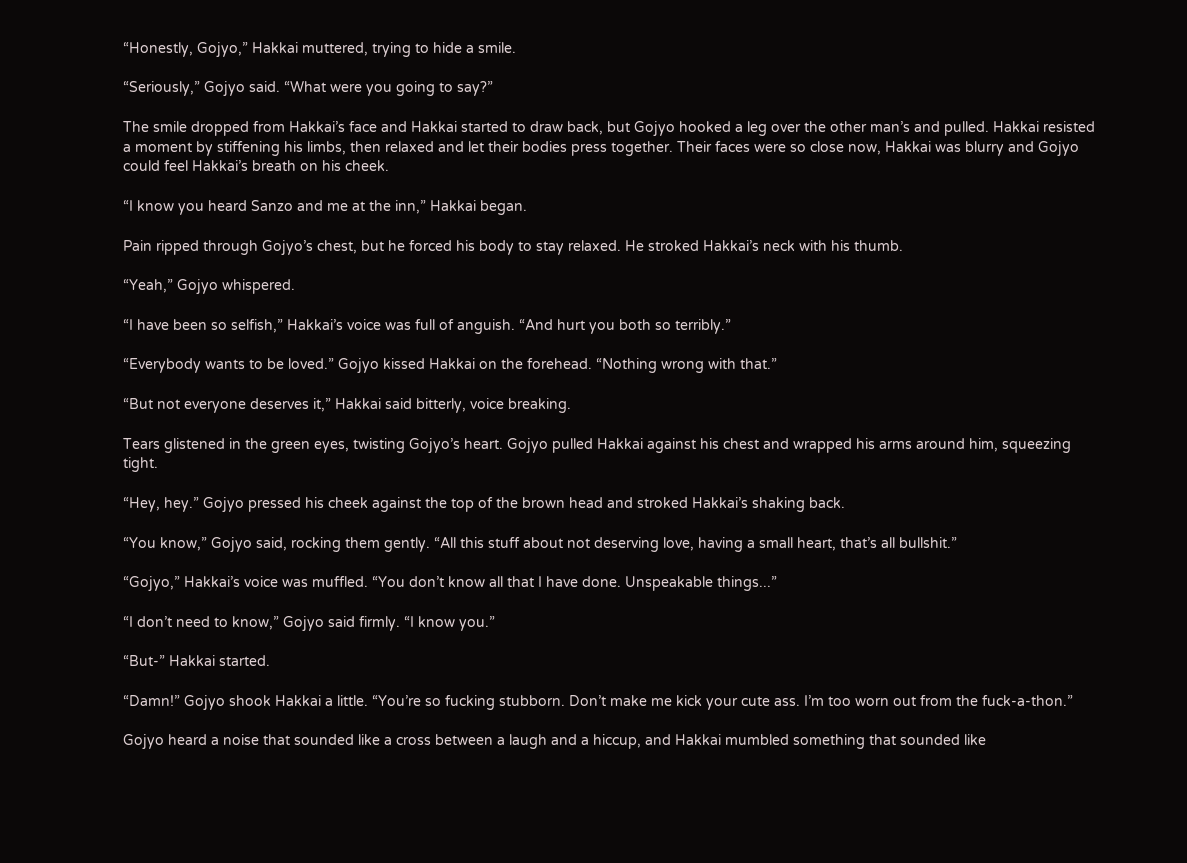“Honestly, Gojyo,” Hakkai muttered, trying to hide a smile.

“Seriously,” Gojyo said. “What were you going to say?”

The smile dropped from Hakkai’s face and Hakkai started to draw back, but Gojyo hooked a leg over the other man’s and pulled. Hakkai resisted a moment by stiffening his limbs, then relaxed and let their bodies press together. Their faces were so close now, Hakkai was blurry and Gojyo could feel Hakkai’s breath on his cheek.

“I know you heard Sanzo and me at the inn,” Hakkai began.

Pain ripped through Gojyo’s chest, but he forced his body to stay relaxed. He stroked Hakkai’s neck with his thumb.

“Yeah,” Gojyo whispered.

“I have been so selfish,” Hakkai’s voice was full of anguish. “And hurt you both so terribly.”

“Everybody wants to be loved.” Gojyo kissed Hakkai on the forehead. “Nothing wrong with that.”

“But not everyone deserves it,” Hakkai said bitterly, voice breaking.

Tears glistened in the green eyes, twisting Gojyo’s heart. Gojyo pulled Hakkai against his chest and wrapped his arms around him, squeezing tight.

“Hey, hey.” Gojyo pressed his cheek against the top of the brown head and stroked Hakkai’s shaking back.

“You know,” Gojyo said, rocking them gently. “All this stuff about not deserving love, having a small heart, that’s all bullshit.”

“Gojyo,” Hakkai’s voice was muffled. “You don’t know all that I have done. Unspeakable things...”

“I don’t need to know,” Gojyo said firmly. “I know you.”

“But-” Hakkai started.

“Damn!” Gojyo shook Hakkai a little. “You’re so fucking stubborn. Don’t make me kick your cute ass. I’m too worn out from the fuck-a-thon.”

Gojyo heard a noise that sounded like a cross between a laugh and a hiccup, and Hakkai mumbled something that sounded like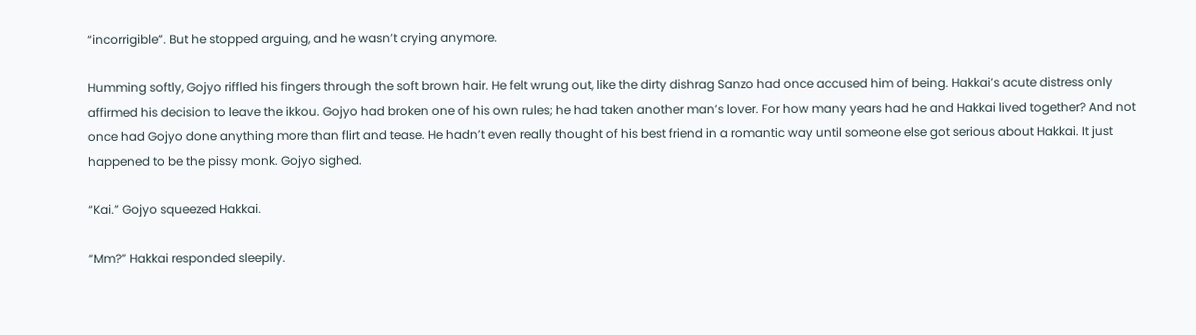“incorrigible”. But he stopped arguing, and he wasn’t crying anymore.

Humming softly, Gojyo riffled his fingers through the soft brown hair. He felt wrung out, like the dirty dishrag Sanzo had once accused him of being. Hakkai’s acute distress only affirmed his decision to leave the ikkou. Gojyo had broken one of his own rules; he had taken another man’s lover. For how many years had he and Hakkai lived together? And not once had Gojyo done anything more than flirt and tease. He hadn’t even really thought of his best friend in a romantic way until someone else got serious about Hakkai. It just happened to be the pissy monk. Gojyo sighed.

“Kai.” Gojyo squeezed Hakkai.

“Mm?” Hakkai responded sleepily.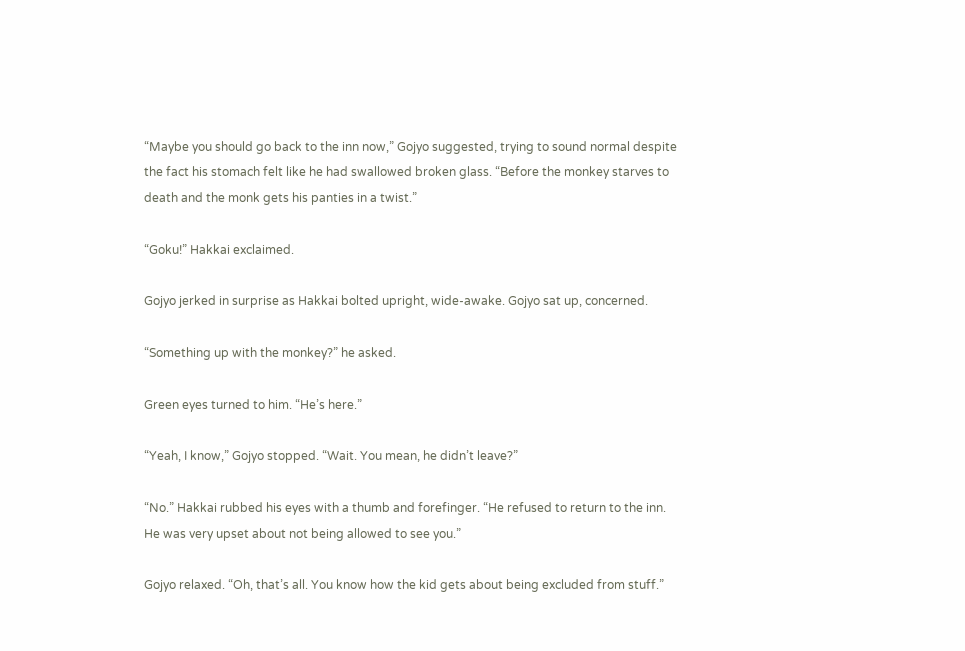“Maybe you should go back to the inn now,” Gojyo suggested, trying to sound normal despite the fact his stomach felt like he had swallowed broken glass. “Before the monkey starves to death and the monk gets his panties in a twist.”

“Goku!” Hakkai exclaimed.

Gojyo jerked in surprise as Hakkai bolted upright, wide-awake. Gojyo sat up, concerned.

“Something up with the monkey?” he asked.

Green eyes turned to him. “He’s here.”

“Yeah, I know,” Gojyo stopped. “Wait. You mean, he didn’t leave?”

“No.” Hakkai rubbed his eyes with a thumb and forefinger. “He refused to return to the inn. He was very upset about not being allowed to see you.”

Gojyo relaxed. “Oh, that’s all. You know how the kid gets about being excluded from stuff.”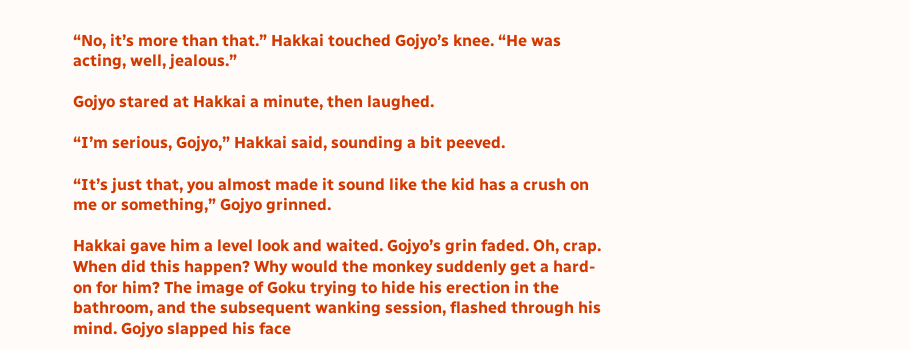“No, it’s more than that.” Hakkai touched Gojyo’s knee. “He was acting, well, jealous.”

Gojyo stared at Hakkai a minute, then laughed.

“I’m serious, Gojyo,” Hakkai said, sounding a bit peeved.

“It’s just that, you almost made it sound like the kid has a crush on me or something,” Gojyo grinned.

Hakkai gave him a level look and waited. Gojyo’s grin faded. Oh, crap. When did this happen? Why would the monkey suddenly get a hard-on for him? The image of Goku trying to hide his erection in the bathroom, and the subsequent wanking session, flashed through his mind. Gojyo slapped his face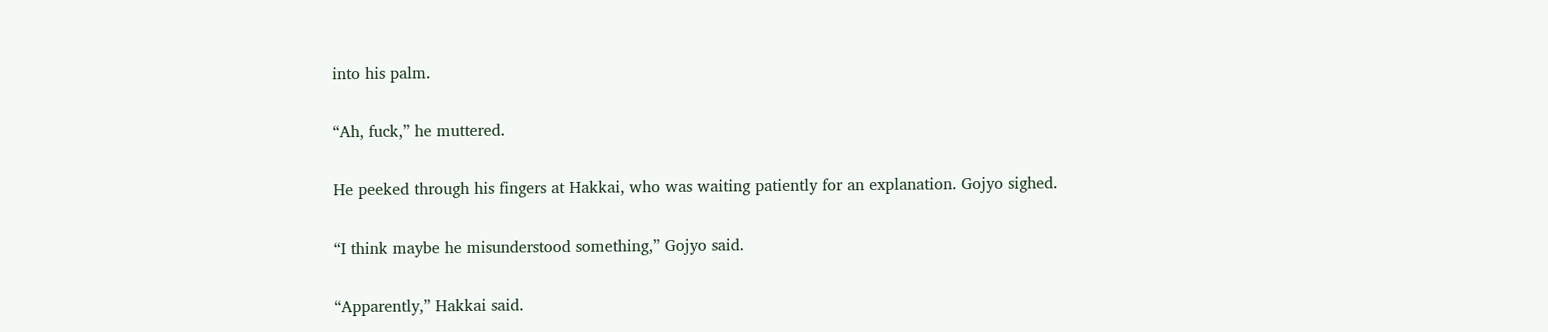into his palm.

“Ah, fuck,” he muttered.

He peeked through his fingers at Hakkai, who was waiting patiently for an explanation. Gojyo sighed.

“I think maybe he misunderstood something,” Gojyo said.

“Apparently,” Hakkai said.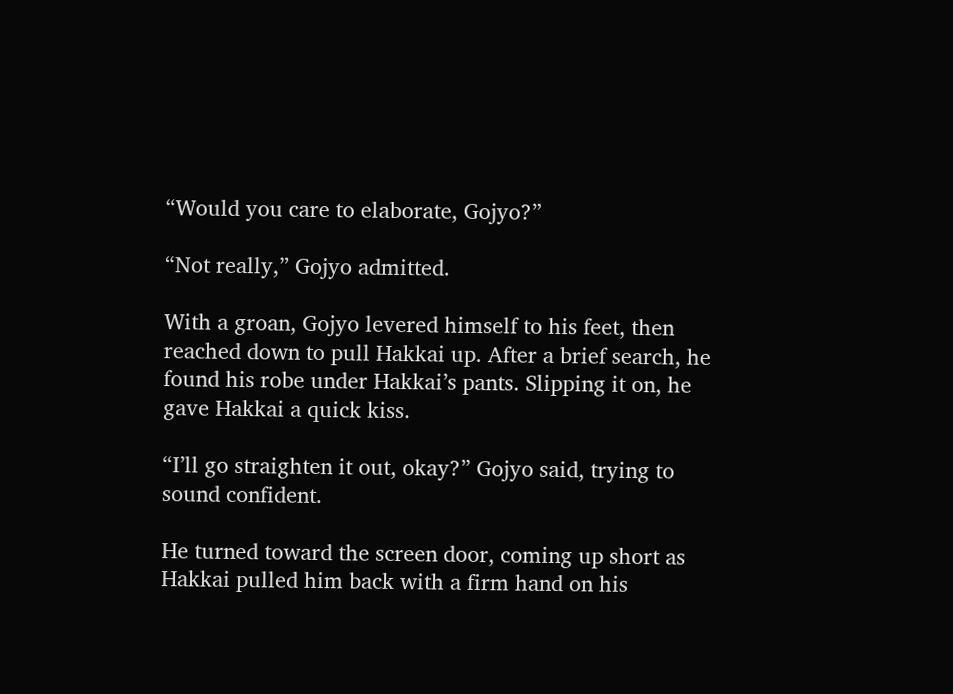“Would you care to elaborate, Gojyo?”

“Not really,” Gojyo admitted.

With a groan, Gojyo levered himself to his feet, then reached down to pull Hakkai up. After a brief search, he found his robe under Hakkai’s pants. Slipping it on, he gave Hakkai a quick kiss.

“I’ll go straighten it out, okay?” Gojyo said, trying to sound confident.

He turned toward the screen door, coming up short as Hakkai pulled him back with a firm hand on his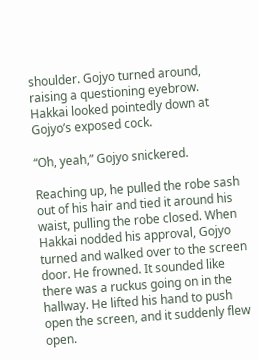shoulder. Gojyo turned around, raising a questioning eyebrow. Hakkai looked pointedly down at Gojyo’s exposed cock.

“Oh, yeah,” Gojyo snickered.

Reaching up, he pulled the robe sash out of his hair and tied it around his waist, pulling the robe closed. When Hakkai nodded his approval, Gojyo turned and walked over to the screen door. He frowned. It sounded like there was a ruckus going on in the hallway. He lifted his hand to push open the screen, and it suddenly flew open.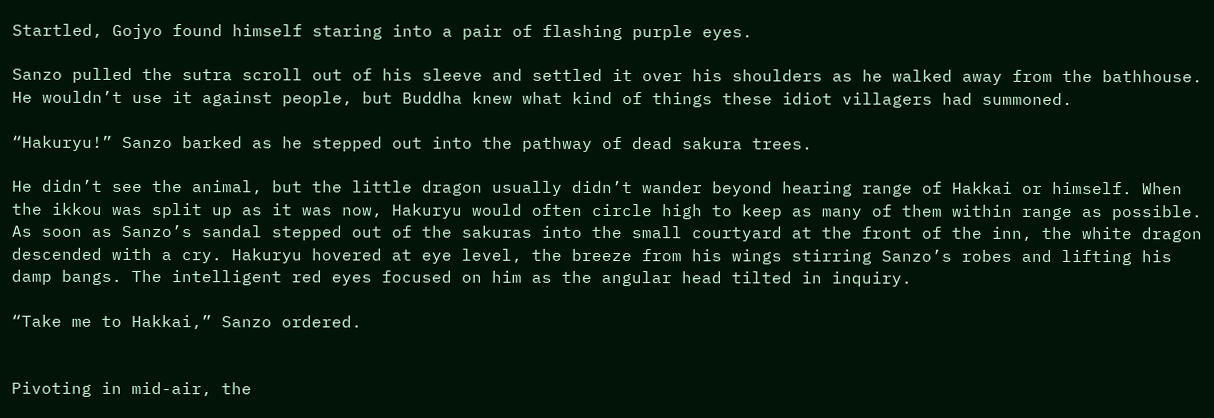Startled, Gojyo found himself staring into a pair of flashing purple eyes.

Sanzo pulled the sutra scroll out of his sleeve and settled it over his shoulders as he walked away from the bathhouse. He wouldn’t use it against people, but Buddha knew what kind of things these idiot villagers had summoned.

“Hakuryu!” Sanzo barked as he stepped out into the pathway of dead sakura trees.

He didn’t see the animal, but the little dragon usually didn’t wander beyond hearing range of Hakkai or himself. When the ikkou was split up as it was now, Hakuryu would often circle high to keep as many of them within range as possible. As soon as Sanzo’s sandal stepped out of the sakuras into the small courtyard at the front of the inn, the white dragon descended with a cry. Hakuryu hovered at eye level, the breeze from his wings stirring Sanzo’s robes and lifting his damp bangs. The intelligent red eyes focused on him as the angular head tilted in inquiry.

“Take me to Hakkai,” Sanzo ordered.


Pivoting in mid-air, the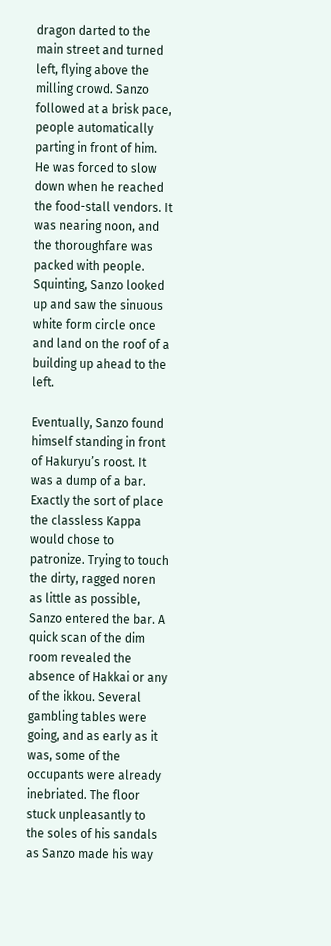dragon darted to the main street and turned left, flying above the milling crowd. Sanzo followed at a brisk pace, people automatically parting in front of him. He was forced to slow down when he reached the food-stall vendors. It was nearing noon, and the thoroughfare was packed with people. Squinting, Sanzo looked up and saw the sinuous white form circle once and land on the roof of a building up ahead to the left.

Eventually, Sanzo found himself standing in front of Hakuryu’s roost. It was a dump of a bar. Exactly the sort of place the classless Kappa would chose to patronize. Trying to touch the dirty, ragged noren as little as possible, Sanzo entered the bar. A quick scan of the dim room revealed the absence of Hakkai or any of the ikkou. Several gambling tables were going, and as early as it was, some of the occupants were already inebriated. The floor stuck unpleasantly to the soles of his sandals as Sanzo made his way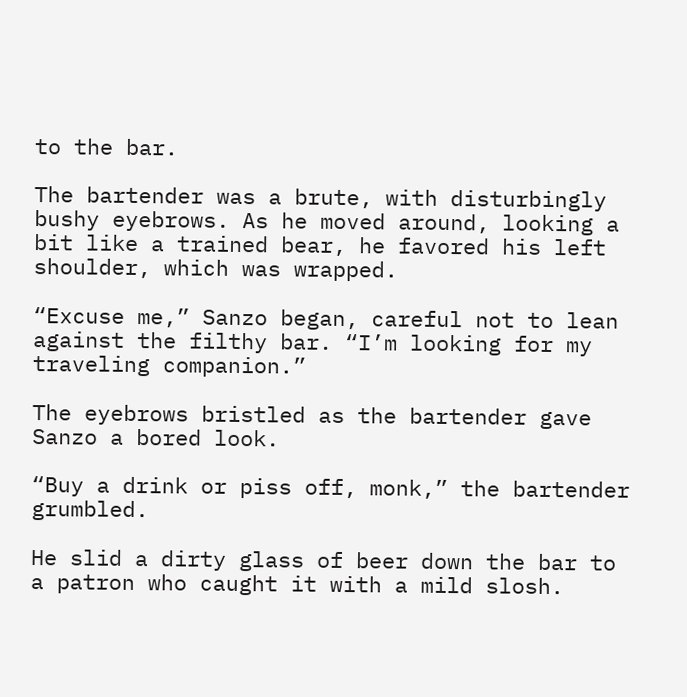to the bar.

The bartender was a brute, with disturbingly bushy eyebrows. As he moved around, looking a bit like a trained bear, he favored his left shoulder, which was wrapped.

“Excuse me,” Sanzo began, careful not to lean against the filthy bar. “I’m looking for my traveling companion.”

The eyebrows bristled as the bartender gave Sanzo a bored look.

“Buy a drink or piss off, monk,” the bartender grumbled.

He slid a dirty glass of beer down the bar to a patron who caught it with a mild slosh.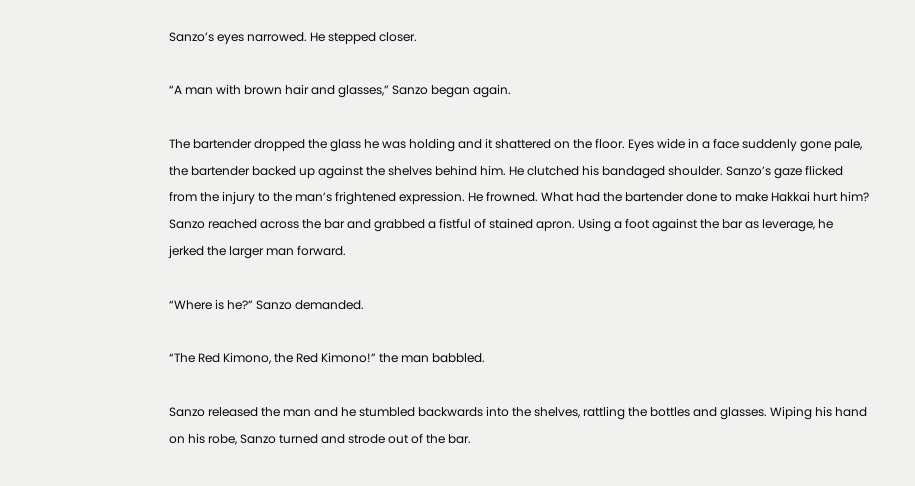Sanzo’s eyes narrowed. He stepped closer.

“A man with brown hair and glasses,” Sanzo began again.

The bartender dropped the glass he was holding and it shattered on the floor. Eyes wide in a face suddenly gone pale, the bartender backed up against the shelves behind him. He clutched his bandaged shoulder. Sanzo’s gaze flicked from the injury to the man’s frightened expression. He frowned. What had the bartender done to make Hakkai hurt him? Sanzo reached across the bar and grabbed a fistful of stained apron. Using a foot against the bar as leverage, he jerked the larger man forward.

“Where is he?” Sanzo demanded.

“The Red Kimono, the Red Kimono!” the man babbled.

Sanzo released the man and he stumbled backwards into the shelves, rattling the bottles and glasses. Wiping his hand on his robe, Sanzo turned and strode out of the bar.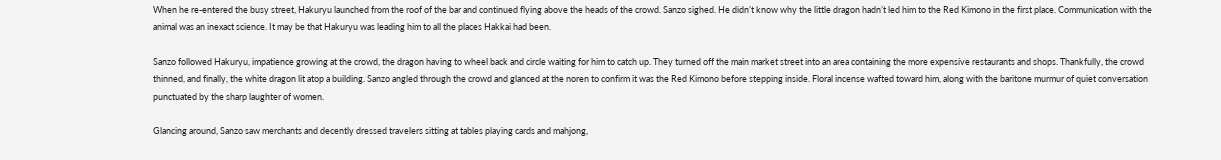When he re-entered the busy street, Hakuryu launched from the roof of the bar and continued flying above the heads of the crowd. Sanzo sighed. He didn’t know why the little dragon hadn’t led him to the Red Kimono in the first place. Communication with the animal was an inexact science. It may be that Hakuryu was leading him to all the places Hakkai had been.

Sanzo followed Hakuryu, impatience growing at the crowd, the dragon having to wheel back and circle waiting for him to catch up. They turned off the main market street into an area containing the more expensive restaurants and shops. Thankfully, the crowd thinned, and finally, the white dragon lit atop a building. Sanzo angled through the crowd and glanced at the noren to confirm it was the Red Kimono before stepping inside. Floral incense wafted toward him, along with the baritone murmur of quiet conversation punctuated by the sharp laughter of women.

Glancing around, Sanzo saw merchants and decently dressed travelers sitting at tables playing cards and mahjong,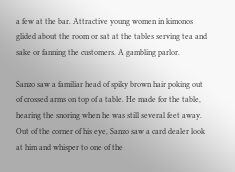a few at the bar. Attractive young women in kimonos glided about the room or sat at the tables serving tea and sake or fanning the customers. A gambling parlor.

Sanzo saw a familiar head of spiky brown hair poking out of crossed arms on top of a table. He made for the table, hearing the snoring when he was still several feet away. Out of the corner of his eye, Sanzo saw a card dealer look at him and whisper to one of the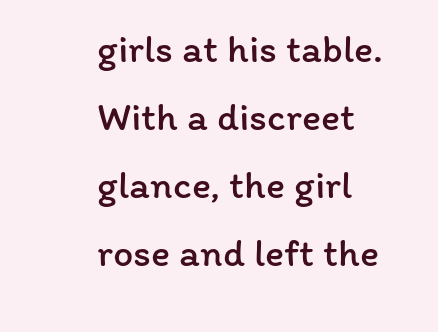girls at his table. With a discreet glance, the girl rose and left the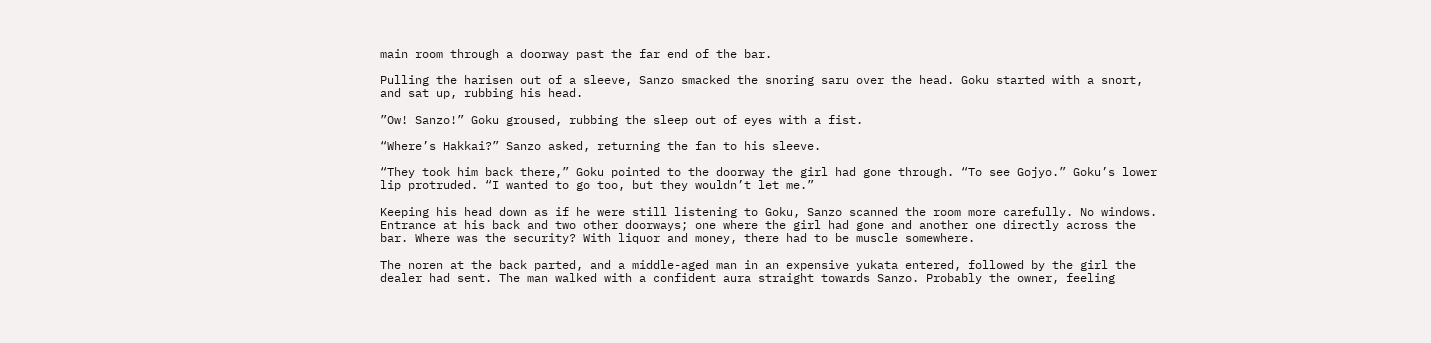main room through a doorway past the far end of the bar.

Pulling the harisen out of a sleeve, Sanzo smacked the snoring saru over the head. Goku started with a snort, and sat up, rubbing his head.

”Ow! Sanzo!” Goku groused, rubbing the sleep out of eyes with a fist.

“Where’s Hakkai?” Sanzo asked, returning the fan to his sleeve.

“They took him back there,” Goku pointed to the doorway the girl had gone through. “To see Gojyo.” Goku’s lower lip protruded. “I wanted to go too, but they wouldn’t let me.”

Keeping his head down as if he were still listening to Goku, Sanzo scanned the room more carefully. No windows. Entrance at his back and two other doorways; one where the girl had gone and another one directly across the bar. Where was the security? With liquor and money, there had to be muscle somewhere.

The noren at the back parted, and a middle-aged man in an expensive yukata entered, followed by the girl the dealer had sent. The man walked with a confident aura straight towards Sanzo. Probably the owner, feeling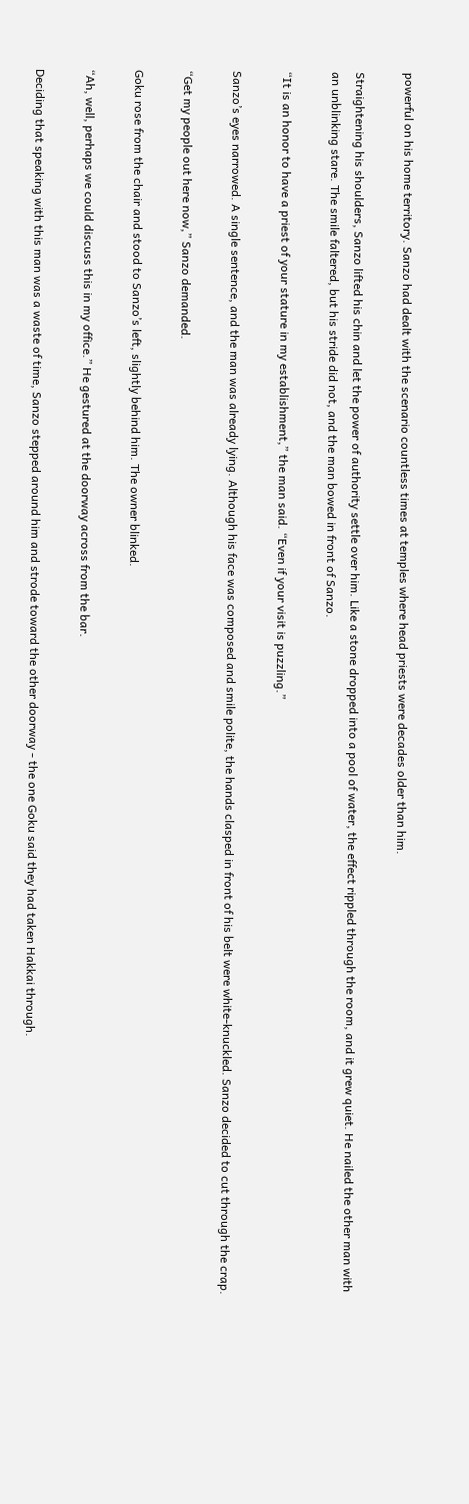powerful on his home territory. Sanzo had dealt with the scenario countless times at temples where head priests were decades older than him.

Straightening his shoulders, Sanzo lifted his chin and let the power of authority settle over him. Like a stone dropped into a pool of water, the effect rippled through the room, and it grew quiet. He nailed the other man with an unblinking stare. The smile faltered, but his stride did not, and the man bowed in front of Sanzo.

“It is an honor to have a priest of your stature in my establishment,” the man said. “Even if your visit is puzzling.”

Sanzo’s eyes narrowed. A single sentence, and the man was already lying. Although his face was composed and smile polite, the hands clasped in front of his belt were white-knuckled. Sanzo decided to cut through the crap.

“Get my people out here now,” Sanzo demanded.

Goku rose from the chair and stood to Sanzo’s left, slightly behind him. The owner blinked.

“Ah, well, perhaps we could discuss this in my office.” He gestured at the doorway across from the bar.

Deciding that speaking with this man was a waste of time, Sanzo stepped around him and strode toward the other doorway - the one Goku said they had taken Hakkai through.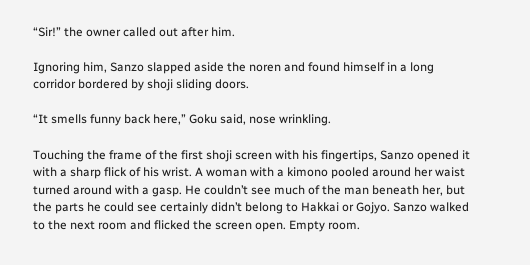“Sir!” the owner called out after him.

Ignoring him, Sanzo slapped aside the noren and found himself in a long corridor bordered by shoji sliding doors.

“It smells funny back here,” Goku said, nose wrinkling.

Touching the frame of the first shoji screen with his fingertips, Sanzo opened it with a sharp flick of his wrist. A woman with a kimono pooled around her waist turned around with a gasp. He couldn’t see much of the man beneath her, but the parts he could see certainly didn’t belong to Hakkai or Gojyo. Sanzo walked to the next room and flicked the screen open. Empty room.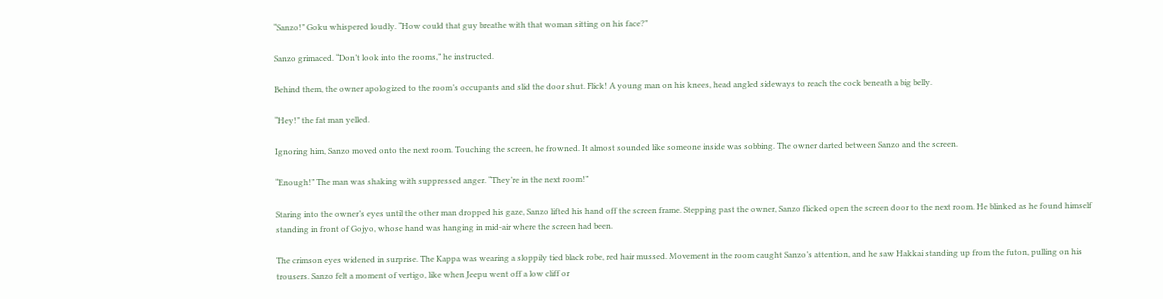“Sanzo!” Goku whispered loudly. “How could that guy breathe with that woman sitting on his face?”

Sanzo grimaced. “Don’t look into the rooms,” he instructed.

Behind them, the owner apologized to the room’s occupants and slid the door shut. Flick! A young man on his knees, head angled sideways to reach the cock beneath a big belly.

“Hey!” the fat man yelled.

Ignoring him, Sanzo moved onto the next room. Touching the screen, he frowned. It almost sounded like someone inside was sobbing. The owner darted between Sanzo and the screen.

“Enough!” The man was shaking with suppressed anger. “They’re in the next room!”

Staring into the owner’s eyes until the other man dropped his gaze, Sanzo lifted his hand off the screen frame. Stepping past the owner, Sanzo flicked open the screen door to the next room. He blinked as he found himself standing in front of Gojyo, whose hand was hanging in mid-air where the screen had been.

The crimson eyes widened in surprise. The Kappa was wearing a sloppily tied black robe, red hair mussed. Movement in the room caught Sanzo’s attention, and he saw Hakkai standing up from the futon, pulling on his trousers. Sanzo felt a moment of vertigo, like when Jeepu went off a low cliff or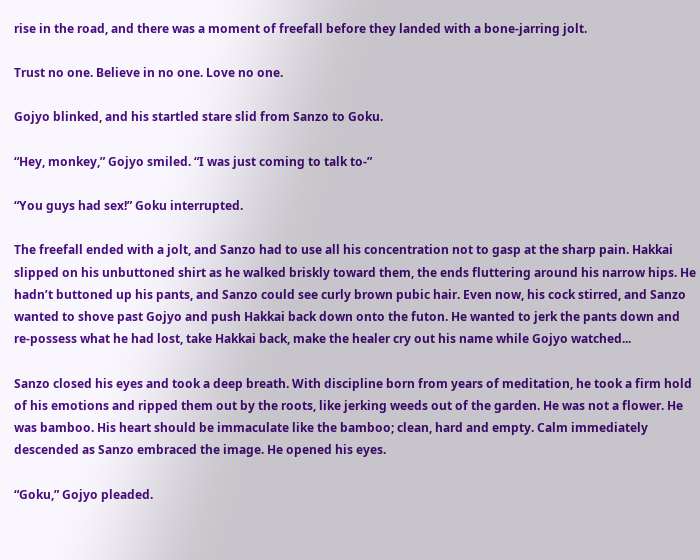rise in the road, and there was a moment of freefall before they landed with a bone-jarring jolt.

Trust no one. Believe in no one. Love no one.

Gojyo blinked, and his startled stare slid from Sanzo to Goku.

“Hey, monkey,” Gojyo smiled. “I was just coming to talk to-”

“You guys had sex!” Goku interrupted.

The freefall ended with a jolt, and Sanzo had to use all his concentration not to gasp at the sharp pain. Hakkai slipped on his unbuttoned shirt as he walked briskly toward them, the ends fluttering around his narrow hips. He hadn’t buttoned up his pants, and Sanzo could see curly brown pubic hair. Even now, his cock stirred, and Sanzo wanted to shove past Gojyo and push Hakkai back down onto the futon. He wanted to jerk the pants down and re-possess what he had lost, take Hakkai back, make the healer cry out his name while Gojyo watched...

Sanzo closed his eyes and took a deep breath. With discipline born from years of meditation, he took a firm hold of his emotions and ripped them out by the roots, like jerking weeds out of the garden. He was not a flower. He was bamboo. His heart should be immaculate like the bamboo; clean, hard and empty. Calm immediately descended as Sanzo embraced the image. He opened his eyes.

“Goku,” Gojyo pleaded.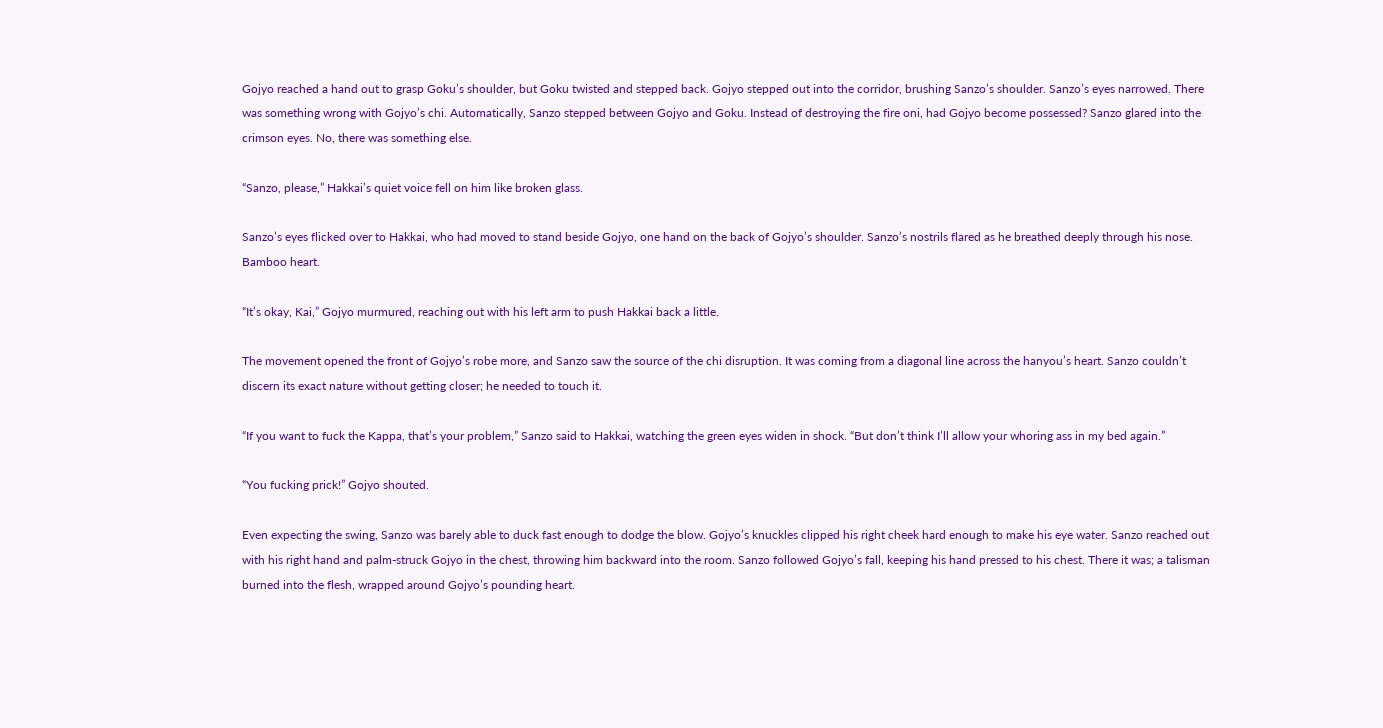Gojyo reached a hand out to grasp Goku’s shoulder, but Goku twisted and stepped back. Gojyo stepped out into the corridor, brushing Sanzo’s shoulder. Sanzo’s eyes narrowed. There was something wrong with Gojyo’s chi. Automatically, Sanzo stepped between Gojyo and Goku. Instead of destroying the fire oni, had Gojyo become possessed? Sanzo glared into the crimson eyes. No, there was something else.

“Sanzo, please,” Hakkai’s quiet voice fell on him like broken glass.

Sanzo’s eyes flicked over to Hakkai, who had moved to stand beside Gojyo, one hand on the back of Gojyo’s shoulder. Sanzo’s nostrils flared as he breathed deeply through his nose. Bamboo heart.

“It’s okay, Kai,” Gojyo murmured, reaching out with his left arm to push Hakkai back a little.

The movement opened the front of Gojyo’s robe more, and Sanzo saw the source of the chi disruption. It was coming from a diagonal line across the hanyou’s heart. Sanzo couldn’t discern its exact nature without getting closer; he needed to touch it.

“If you want to fuck the Kappa, that’s your problem,” Sanzo said to Hakkai, watching the green eyes widen in shock. “But don’t think I’ll allow your whoring ass in my bed again.”

“You fucking prick!” Gojyo shouted.

Even expecting the swing, Sanzo was barely able to duck fast enough to dodge the blow. Gojyo’s knuckles clipped his right cheek hard enough to make his eye water. Sanzo reached out with his right hand and palm-struck Gojyo in the chest, throwing him backward into the room. Sanzo followed Gojyo’s fall, keeping his hand pressed to his chest. There it was; a talisman burned into the flesh, wrapped around Gojyo’s pounding heart.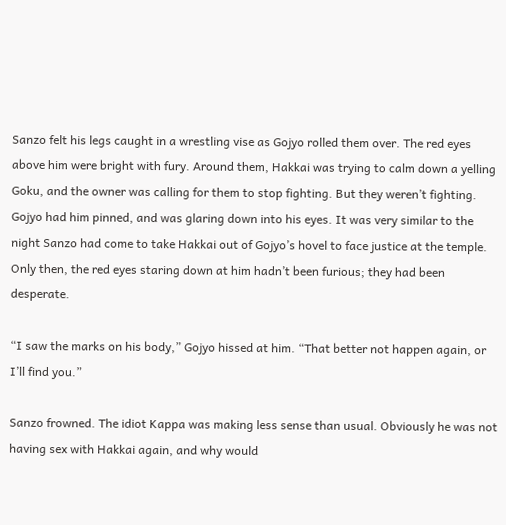Sanzo felt his legs caught in a wrestling vise as Gojyo rolled them over. The red eyes above him were bright with fury. Around them, Hakkai was trying to calm down a yelling Goku, and the owner was calling for them to stop fighting. But they weren’t fighting. Gojyo had him pinned, and was glaring down into his eyes. It was very similar to the night Sanzo had come to take Hakkai out of Gojyo’s hovel to face justice at the temple. Only then, the red eyes staring down at him hadn’t been furious; they had been desperate.

“I saw the marks on his body,” Gojyo hissed at him. “That better not happen again, or I’ll find you.”

Sanzo frowned. The idiot Kappa was making less sense than usual. Obviously he was not having sex with Hakkai again, and why would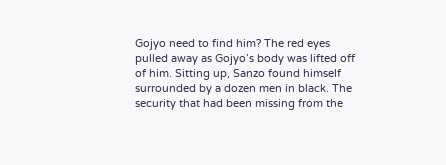Gojyo need to find him? The red eyes pulled away as Gojyo’s body was lifted off of him. Sitting up, Sanzo found himself surrounded by a dozen men in black. The security that had been missing from the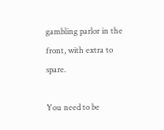gambling parlor in the front, with extra to spare.

You need to be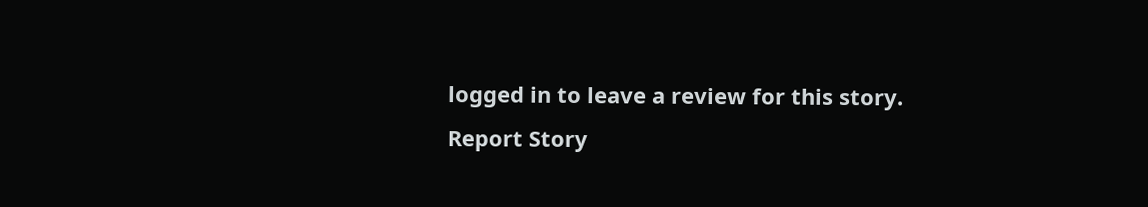logged in to leave a review for this story.
Report Story